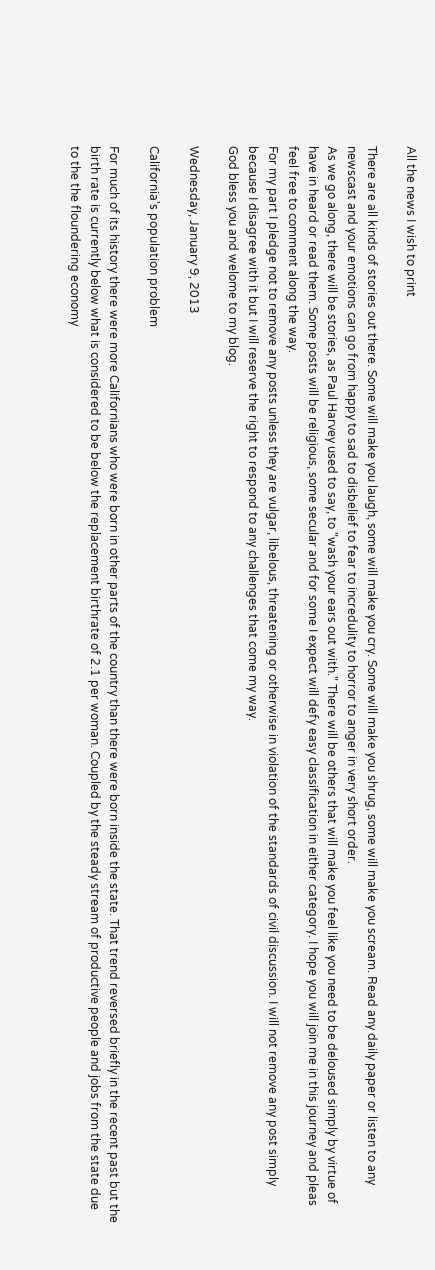All the news I wish to print

There are all kinds of stories out there. Some will make you laugh, some will make you cry. Some will make you shrug, some will make you scream. Read any daily paper or listen to any newscast and your emotions can go from happy to sad to disbelief to fear to incredulity to horror to anger in very short order.
As we go along, there will be stories, as Paul Harvey used to say, to "wash your ears out with." There will be others that will make you feel like you need to be deloused simply by virtue of have in heard or read them. Some posts will be religious, some secular and for some I expect will defy easy classification in either category. I hope you will join me in this journey and pleas feel free to comment along the way.
For my part I pledge not to remove any posts unless they are vulgar, libelous, threatening or otherwise in violation of the standards of civil discussion. I will not remove any post simply because I disagree with it but I will reserve the right to respond to any challenges that come my way.
God bless you and welome to my blog.

Wednesday, January 9, 2013

California's population problem

For much of its history there were more Californians who were born in other parts of the country than there were born inside the state. That trend reversed briefly in the recent past but the birth rate is currently below what is considered to be below the replacement birthrate of 2.1 per woman. Coupled by the steady stream of productive people and jobs from the state due to the the floundering economy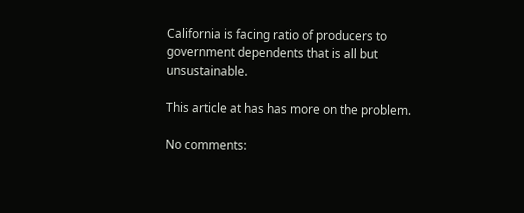California is facing ratio of producers to government dependents that is all but unsustainable.

This article at has has more on the problem.

No comments: